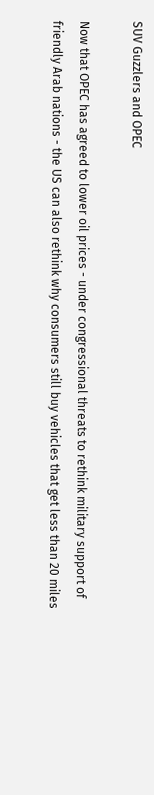SUV Guzzlers and OPEC

Now that OPEC has agreed to lower oil prices - under congressional threats to rethink military support of friendly Arab nations - the US can also rethink why consumers still buy vehicles that get less than 20 miles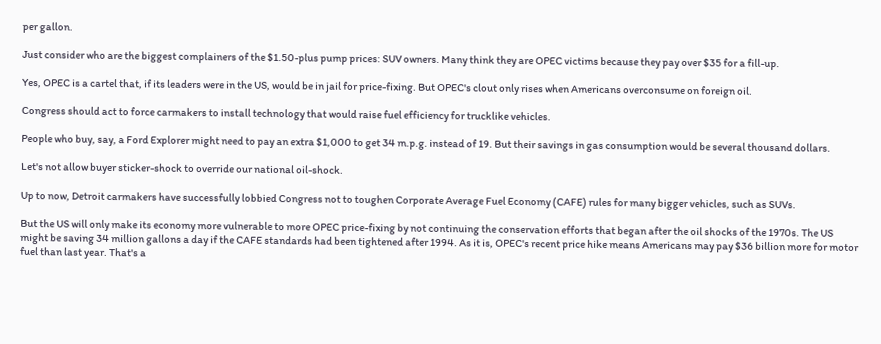per gallon.

Just consider who are the biggest complainers of the $1.50-plus pump prices: SUV owners. Many think they are OPEC victims because they pay over $35 for a fill-up.

Yes, OPEC is a cartel that, if its leaders were in the US, would be in jail for price-fixing. But OPEC's clout only rises when Americans overconsume on foreign oil.

Congress should act to force carmakers to install technology that would raise fuel efficiency for trucklike vehicles.

People who buy, say, a Ford Explorer might need to pay an extra $1,000 to get 34 m.p.g. instead of 19. But their savings in gas consumption would be several thousand dollars.

Let's not allow buyer sticker-shock to override our national oil-shock.

Up to now, Detroit carmakers have successfully lobbied Congress not to toughen Corporate Average Fuel Economy (CAFE) rules for many bigger vehicles, such as SUVs.

But the US will only make its economy more vulnerable to more OPEC price-fixing by not continuing the conservation efforts that began after the oil shocks of the 1970s. The US might be saving 34 million gallons a day if the CAFE standards had been tightened after 1994. As it is, OPEC's recent price hike means Americans may pay $36 billion more for motor fuel than last year. That's a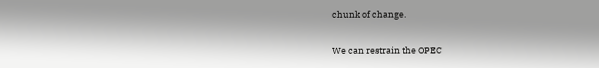chunk of change.

We can restrain the OPEC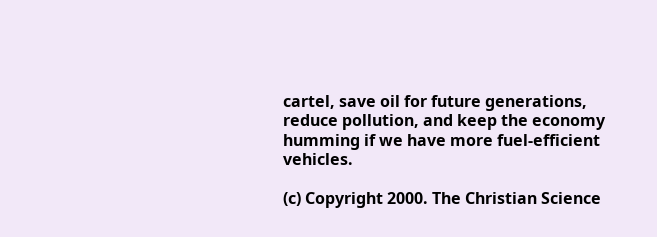cartel, save oil for future generations, reduce pollution, and keep the economy humming if we have more fuel-efficient vehicles.

(c) Copyright 2000. The Christian Science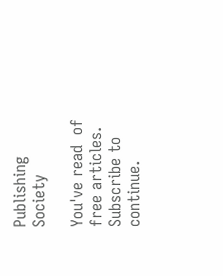Publishing Society

You've read  of  free articles. Subscribe to continue.